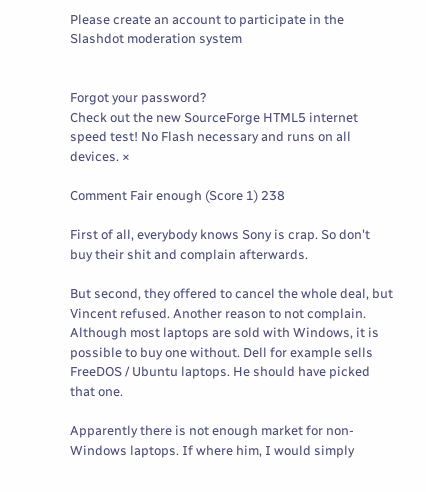Please create an account to participate in the Slashdot moderation system


Forgot your password?
Check out the new SourceForge HTML5 internet speed test! No Flash necessary and runs on all devices. ×

Comment Fair enough (Score 1) 238

First of all, everybody knows Sony is crap. So don't buy their shit and complain afterwards.

But second, they offered to cancel the whole deal, but Vincent refused. Another reason to not complain. Although most laptops are sold with Windows, it is possible to buy one without. Dell for example sells FreeDOS / Ubuntu laptops. He should have picked that one.

Apparently there is not enough market for non-Windows laptops. If where him, I would simply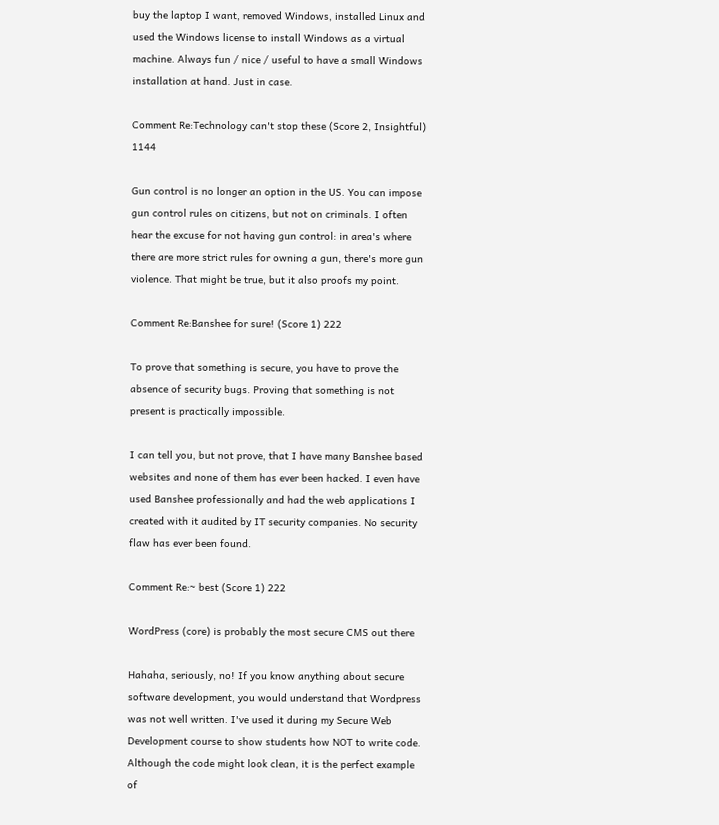buy the laptop I want, removed Windows, installed Linux and used the Windows license to install Windows as a virtual machine. Always fun / nice / useful to have a small Windows installation at hand. Just in case.

Comment Re:Technology can't stop these (Score 2, Insightful) 1144

Gun control is no longer an option in the US. You can impose gun control rules on citizens, but not on criminals. I often hear the excuse for not having gun control: in area's where there are more strict rules for owning a gun, there's more gun violence. That might be true, but it also proofs my point.

Comment Re:Banshee for sure! (Score 1) 222

To prove that something is secure, you have to prove the absence of security bugs. Proving that something is not present is practically impossible.

I can tell you, but not prove, that I have many Banshee based websites and none of them has ever been hacked. I even have used Banshee professionally and had the web applications I created with it audited by IT security companies. No security flaw has ever been found.

Comment Re:~ best (Score 1) 222

WordPress (core) is probably the most secure CMS out there

Hahaha, seriously, no! If you know anything about secure software development, you would understand that Wordpress was not well written. I've used it during my Secure Web Development course to show students how NOT to write code. Although the code might look clean, it is the perfect example of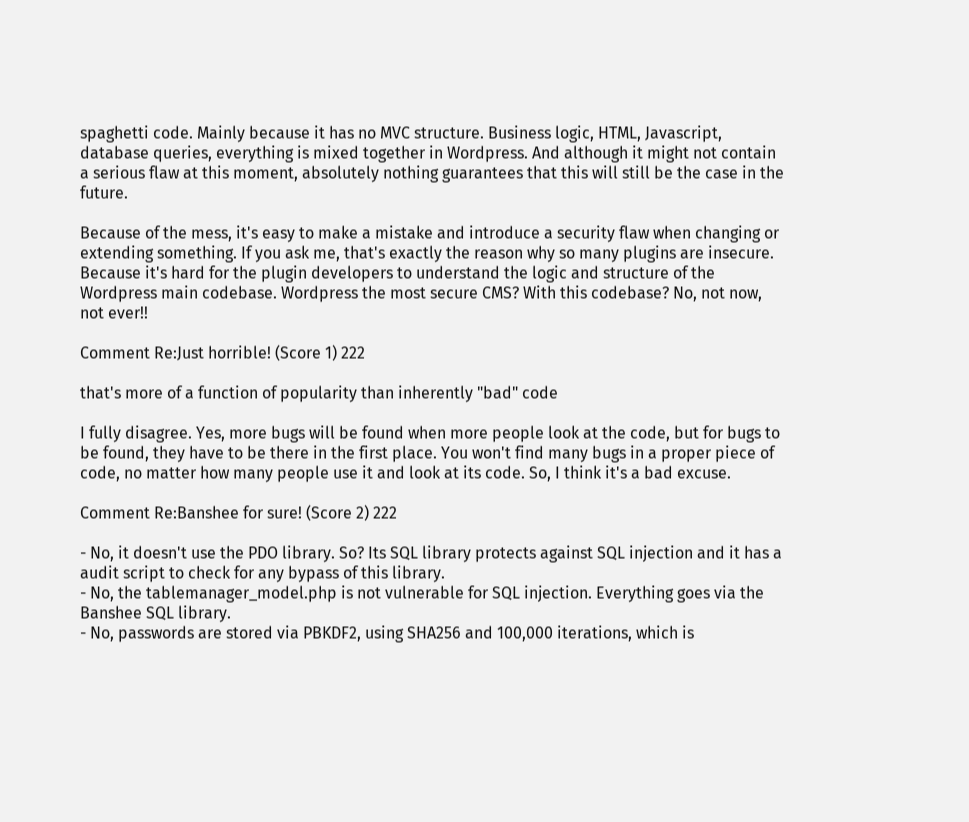spaghetti code. Mainly because it has no MVC structure. Business logic, HTML, Javascript, database queries, everything is mixed together in Wordpress. And although it might not contain a serious flaw at this moment, absolutely nothing guarantees that this will still be the case in the future.

Because of the mess, it's easy to make a mistake and introduce a security flaw when changing or extending something. If you ask me, that's exactly the reason why so many plugins are insecure. Because it's hard for the plugin developers to understand the logic and structure of the Wordpress main codebase. Wordpress the most secure CMS? With this codebase? No, not now, not ever!!

Comment Re:Just horrible! (Score 1) 222

that's more of a function of popularity than inherently "bad" code

I fully disagree. Yes, more bugs will be found when more people look at the code, but for bugs to be found, they have to be there in the first place. You won't find many bugs in a proper piece of code, no matter how many people use it and look at its code. So, I think it's a bad excuse.

Comment Re:Banshee for sure! (Score 2) 222

- No, it doesn't use the PDO library. So? Its SQL library protects against SQL injection and it has a audit script to check for any bypass of this library.
- No, the tablemanager_model.php is not vulnerable for SQL injection. Everything goes via the Banshee SQL library.
- No, passwords are stored via PBKDF2, using SHA256 and 100,000 iterations, which is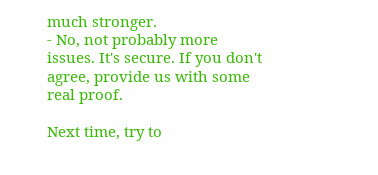much stronger.
- No, not probably more issues. It's secure. If you don't agree, provide us with some real proof.

Next time, try to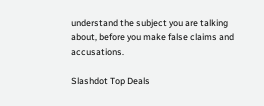understand the subject you are talking about, before you make false claims and accusations.

Slashdot Top Deals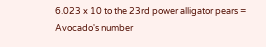6.023 x 10 to the 23rd power alligator pears = Avocado's number